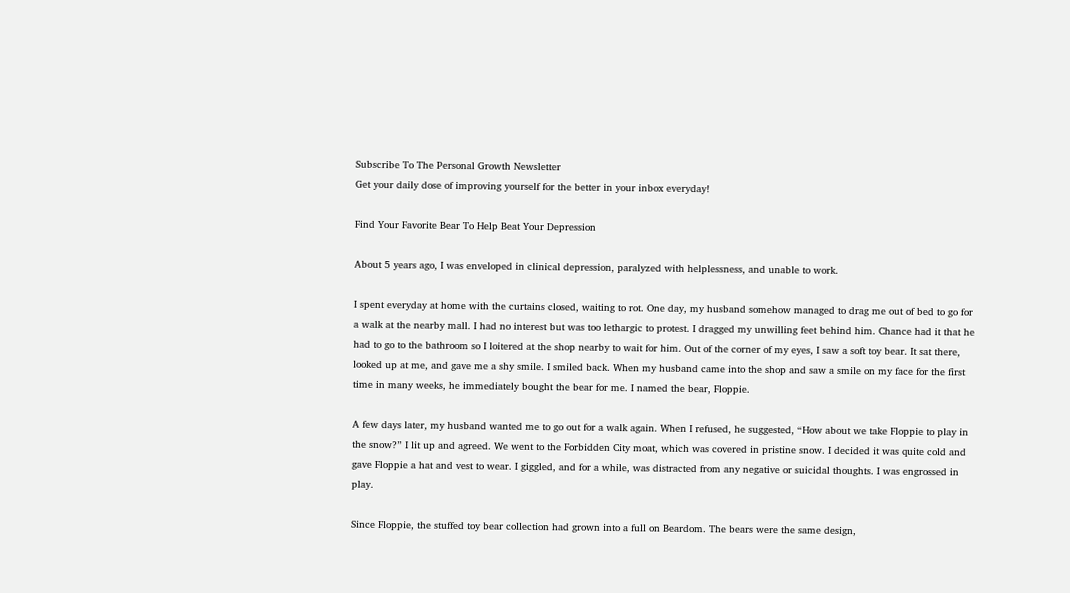Subscribe To The Personal Growth Newsletter
Get your daily dose of improving yourself for the better in your inbox everyday!

Find Your Favorite Bear To Help Beat Your Depression

About 5 years ago, I was enveloped in clinical depression, paralyzed with helplessness, and unable to work.

I spent everyday at home with the curtains closed, waiting to rot. One day, my husband somehow managed to drag me out of bed to go for a walk at the nearby mall. I had no interest but was too lethargic to protest. I dragged my unwilling feet behind him. Chance had it that he had to go to the bathroom so I loitered at the shop nearby to wait for him. Out of the corner of my eyes, I saw a soft toy bear. It sat there, looked up at me, and gave me a shy smile. I smiled back. When my husband came into the shop and saw a smile on my face for the first time in many weeks, he immediately bought the bear for me. I named the bear, Floppie.

A few days later, my husband wanted me to go out for a walk again. When I refused, he suggested, “How about we take Floppie to play in the snow?” I lit up and agreed. We went to the Forbidden City moat, which was covered in pristine snow. I decided it was quite cold and gave Floppie a hat and vest to wear. I giggled, and for a while, was distracted from any negative or suicidal thoughts. I was engrossed in play.

Since Floppie, the stuffed toy bear collection had grown into a full on Beardom. The bears were the same design,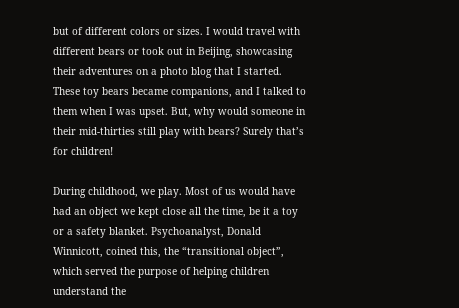but of different colors or sizes. I would travel with different bears or took out in Beijing, showcasing their adventures on a photo blog that I started. These toy bears became companions, and I talked to them when I was upset. But, why would someone in their mid-thirties still play with bears? Surely that’s for children!

During childhood, we play. Most of us would have had an object we kept close all the time, be it a toy or a safety blanket. Psychoanalyst, Donald Winnicott, coined this, the “transitional object”, which served the purpose of helping children understand the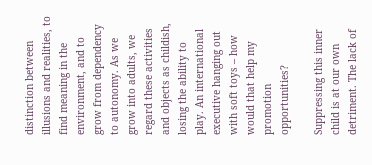distinction between illusions and realities, to find meaning in the environment, and to grow from dependency to autonomy. As we grow into adults, we regard these activities and objects as childish, losing the ability to play. An international executive hanging out with soft toys – how would that help my promotion opportunities?

Suppressing this inner child is at our own detriment. The lack of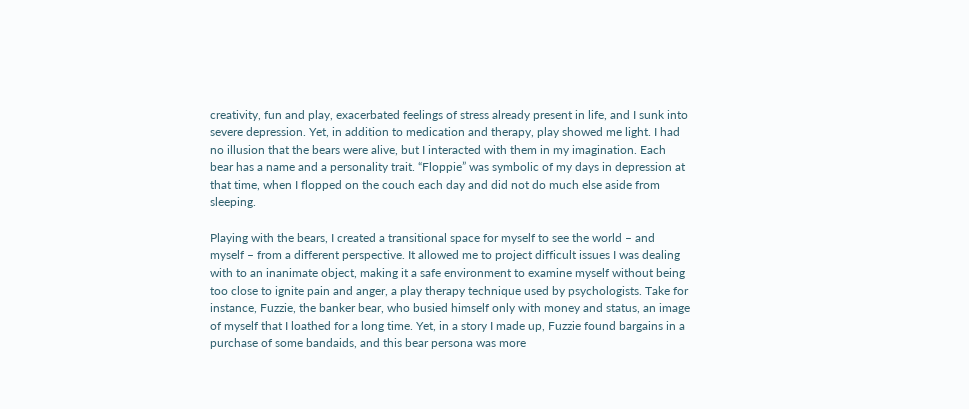creativity, fun and play, exacerbated feelings of stress already present in life, and I sunk into severe depression. Yet, in addition to medication and therapy, play showed me light. I had no illusion that the bears were alive, but I interacted with them in my imagination. Each bear has a name and a personality trait. “Floppie” was symbolic of my days in depression at that time, when I flopped on the couch each day and did not do much else aside from sleeping.

Playing with the bears, I created a transitional space for myself to see the world – and myself – from a different perspective. It allowed me to project difficult issues I was dealing with to an inanimate object, making it a safe environment to examine myself without being too close to ignite pain and anger, a play therapy technique used by psychologists. Take for instance, Fuzzie, the banker bear, who busied himself only with money and status, an image of myself that I loathed for a long time. Yet, in a story I made up, Fuzzie found bargains in a purchase of some bandaids, and this bear persona was more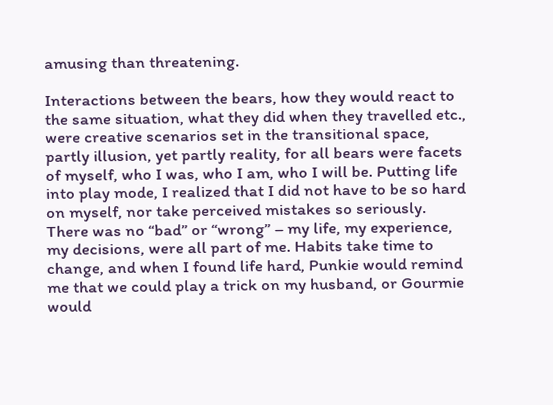amusing than threatening.

Interactions between the bears, how they would react to the same situation, what they did when they travelled etc., were creative scenarios set in the transitional space, partly illusion, yet partly reality, for all bears were facets of myself, who I was, who I am, who I will be. Putting life into play mode, I realized that I did not have to be so hard on myself, nor take perceived mistakes so seriously. There was no “bad” or “wrong” – my life, my experience, my decisions, were all part of me. Habits take time to change, and when I found life hard, Punkie would remind me that we could play a trick on my husband, or Gourmie would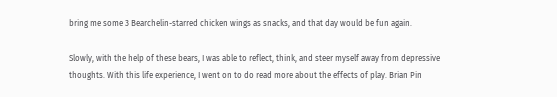bring me some 3 Bearchelin-starred chicken wings as snacks, and that day would be fun again.

Slowly, with the help of these bears, I was able to reflect, think, and steer myself away from depressive thoughts. With this life experience, I went on to do read more about the effects of play. Brian Pin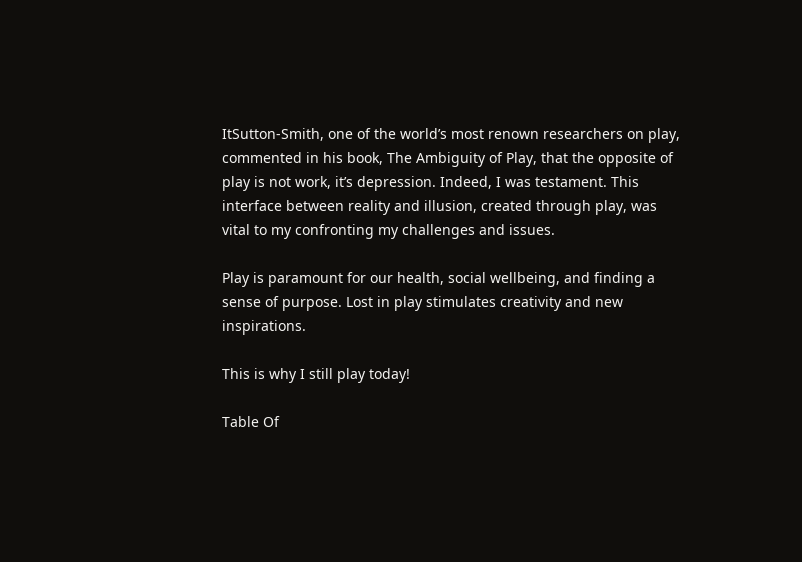ItSutton-Smith, one of the world’s most renown researchers on play, commented in his book, The Ambiguity of Play, that the opposite of play is not work, it’s depression. Indeed, I was testament. This interface between reality and illusion, created through play, was vital to my confronting my challenges and issues.

Play is paramount for our health, social wellbeing, and finding a sense of purpose. Lost in play stimulates creativity and new inspirations.

This is why I still play today!

Table Of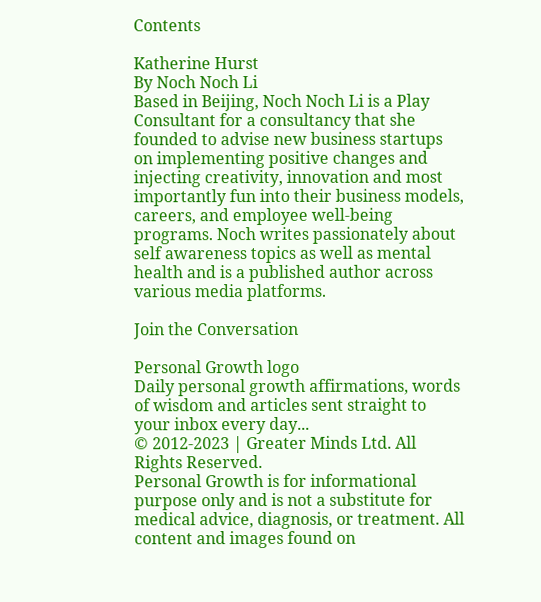Contents

Katherine Hurst
By Noch Noch Li
Based in Beijing, Noch Noch Li is a Play Consultant for a consultancy that she founded to advise new business startups on implementing positive changes and injecting creativity, innovation and most importantly fun into their business models, careers, and employee well-being programs. Noch writes passionately about self awareness topics as well as mental health and is a published author across various media platforms.

Join the Conversation

Personal Growth logo
Daily personal growth affirmations, words of wisdom and articles sent straight to your inbox every day...
© 2012-2023 | Greater Minds Ltd. All Rights Reserved.
Personal Growth is for informational purpose only and is not a substitute for medical advice, diagnosis, or treatment. All content and images found on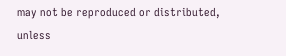may not be reproduced or distributed, unless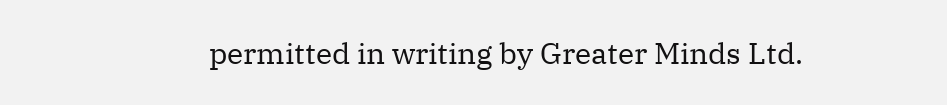permitted in writing by Greater Minds Ltd.